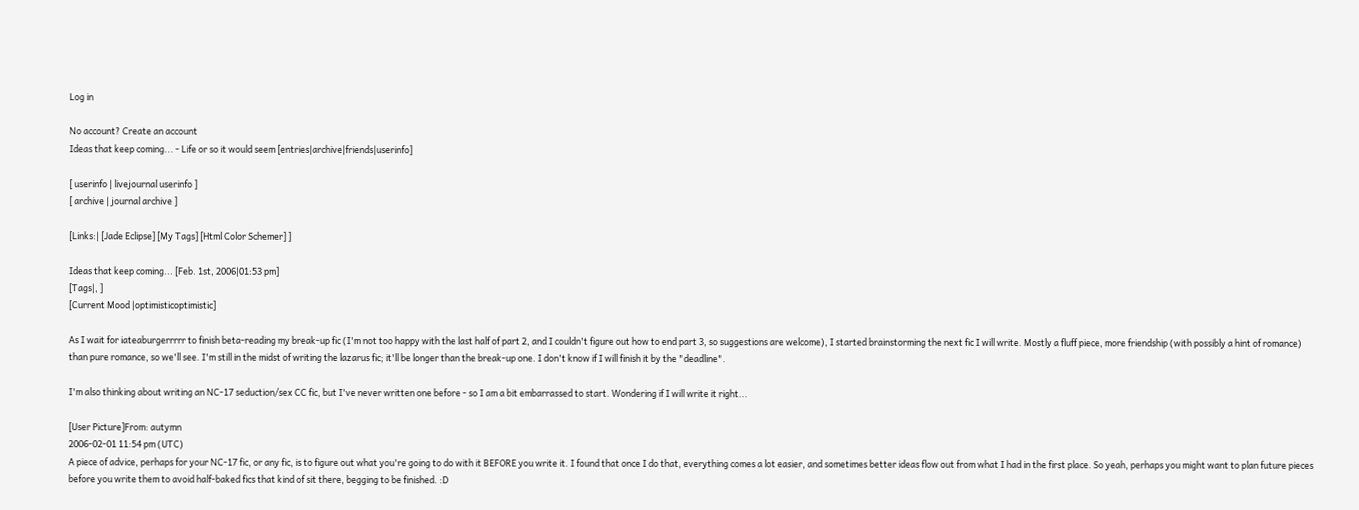Log in

No account? Create an account
Ideas that keep coming... - Life or so it would seem [entries|archive|friends|userinfo]

[ userinfo | livejournal userinfo ]
[ archive | journal archive ]

[Links:| [Jade Eclipse] [My Tags] [Html Color Schemer] ]

Ideas that keep coming... [Feb. 1st, 2006|01:53 pm]
[Tags|, ]
[Current Mood |optimisticoptimistic]

As I wait for iateaburgerrrrr to finish beta-reading my break-up fic (I'm not too happy with the last half of part 2, and I couldn't figure out how to end part 3, so suggestions are welcome), I started brainstorming the next fic I will write. Mostly a fluff piece, more friendship (with possibly a hint of romance) than pure romance, so we'll see. I'm still in the midst of writing the lazarus fic; it'll be longer than the break-up one. I don't know if I will finish it by the "deadline".

I'm also thinking about writing an NC-17 seduction/sex CC fic, but I've never written one before - so I am a bit embarrassed to start. Wondering if I will write it right...

[User Picture]From: autymn
2006-02-01 11:54 pm (UTC)
A piece of advice, perhaps for your NC-17 fic, or any fic, is to figure out what you're going to do with it BEFORE you write it. I found that once I do that, everything comes a lot easier, and sometimes better ideas flow out from what I had in the first place. So yeah, perhaps you might want to plan future pieces before you write them to avoid half-baked fics that kind of sit there, begging to be finished. :D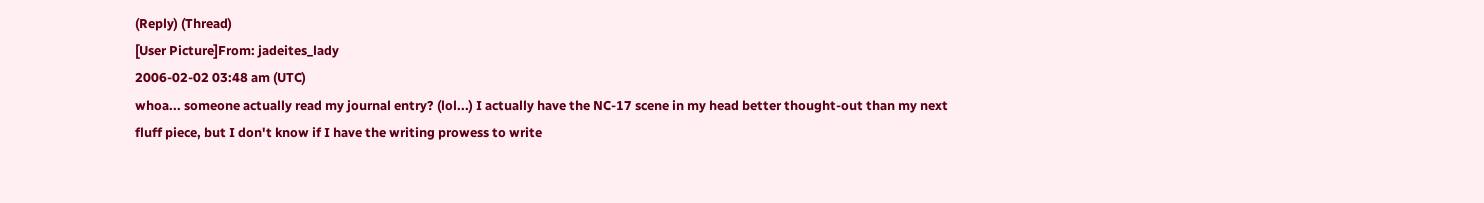(Reply) (Thread)
[User Picture]From: jadeites_lady
2006-02-02 03:48 am (UTC)
whoa... someone actually read my journal entry? (lol...) I actually have the NC-17 scene in my head better thought-out than my next fluff piece, but I don't know if I have the writing prowess to write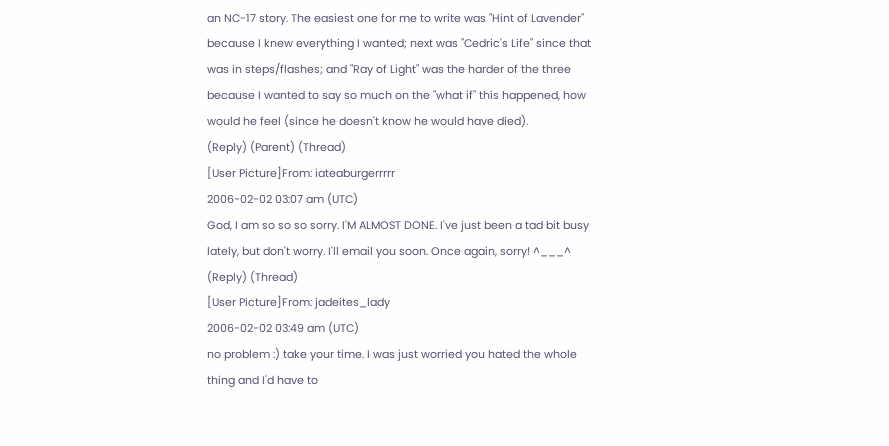an NC-17 story. The easiest one for me to write was "Hint of Lavender" because I knew everything I wanted; next was "Cedric's Life" since that was in steps/flashes; and "Ray of Light" was the harder of the three because I wanted to say so much on the "what if" this happened, how would he feel (since he doesn't know he would have died).
(Reply) (Parent) (Thread)
[User Picture]From: iateaburgerrrrr
2006-02-02 03:07 am (UTC)
God, I am so so so sorry. I'M ALMOST DONE. I've just been a tad bit busy lately, but don't worry. I'll email you soon. Once again, sorry! ^___^
(Reply) (Thread)
[User Picture]From: jadeites_lady
2006-02-02 03:49 am (UTC)
no problem :) take your time. I was just worried you hated the whole thing and I'd have to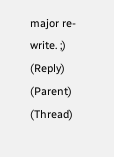major re-write. ;)
(Reply) (Parent) (Thread)